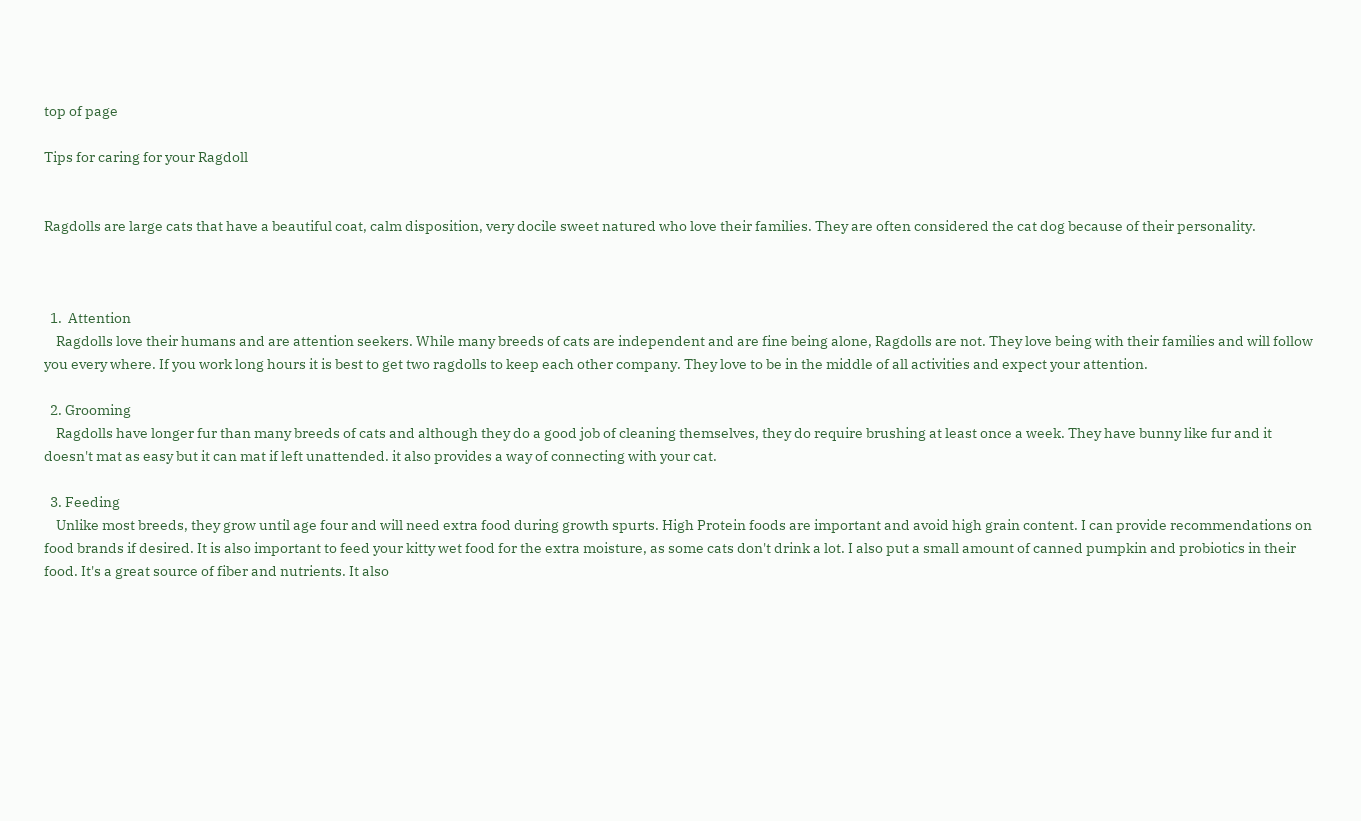top of page

Tips for caring for your Ragdoll


Ragdolls are large cats that have a beautiful coat, calm disposition, very docile sweet natured who love their families. They are often considered the cat dog because of their personality.



  1.  Attention
    Ragdolls love their humans and are attention seekers. While many breeds of cats are independent and are fine being alone, Ragdolls are not. They love being with their families and will follow you every where. If you work long hours it is best to get two ragdolls to keep each other company. They love to be in the middle of all activities and expect your attention.

  2. Grooming
    Ragdolls have longer fur than many breeds of cats and although they do a good job of cleaning themselves, they do require brushing at least once a week. They have bunny like fur and it doesn't mat as easy but it can mat if left unattended. it also provides a way of connecting with your cat.

  3. Feeding
    Unlike most breeds, they grow until age four and will need extra food during growth spurts. High Protein foods are important and avoid high grain content. I can provide recommendations on food brands if desired. It is also important to feed your kitty wet food for the extra moisture, as some cats don't drink a lot. I also put a small amount of canned pumpkin and probiotics in their food. It's a great source of fiber and nutrients. It also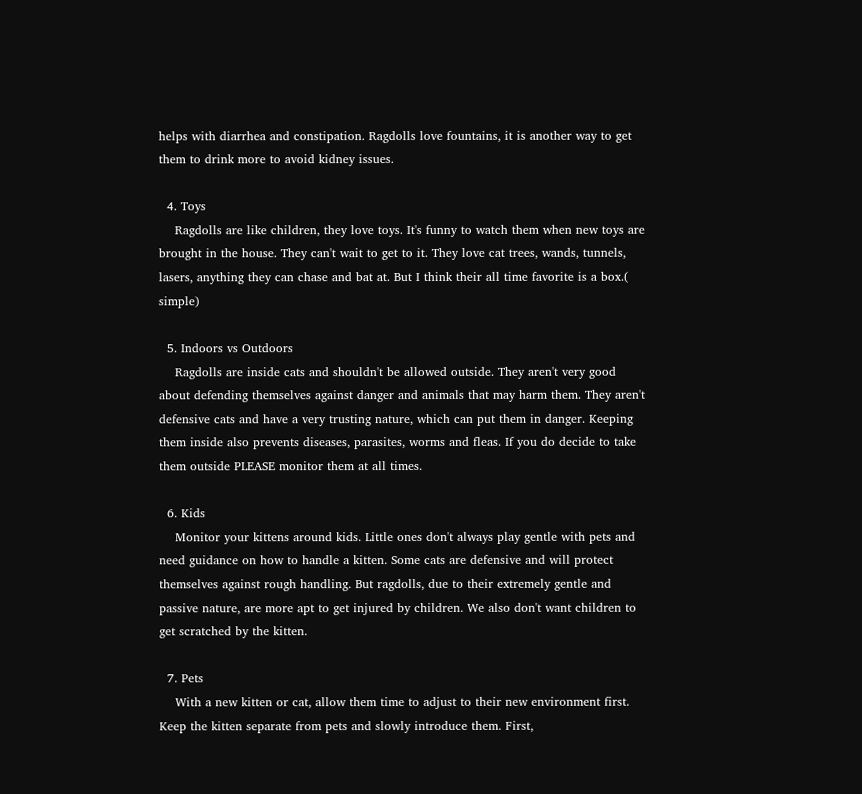helps with diarrhea and constipation. Ragdolls love fountains, it is another way to get them to drink more to avoid kidney issues.

  4. Toys
    Ragdolls are like children, they love toys. It's funny to watch them when new toys are brought in the house. They can't wait to get to it. They love cat trees, wands, tunnels, lasers, anything they can chase and bat at. But I think their all time favorite is a box.( simple)

  5. Indoors vs Outdoors
    Ragdolls are inside cats and shouldn't be allowed outside. They aren't very good about defending themselves against danger and animals that may harm them. They aren't defensive cats and have a very trusting nature, which can put them in danger. Keeping them inside also prevents diseases, parasites, worms and fleas. If you do decide to take them outside PLEASE monitor them at all times.

  6. Kids
    Monitor your kittens around kids. Little ones don't always play gentle with pets and need guidance on how to handle a kitten. Some cats are defensive and will protect themselves against rough handling. But ragdolls, due to their extremely gentle and passive nature, are more apt to get injured by children. We also don't want children to get scratched by the kitten.

  7. Pets
    With a new kitten or cat, allow them time to adjust to their new environment first. Keep the kitten separate from pets and slowly introduce them. First,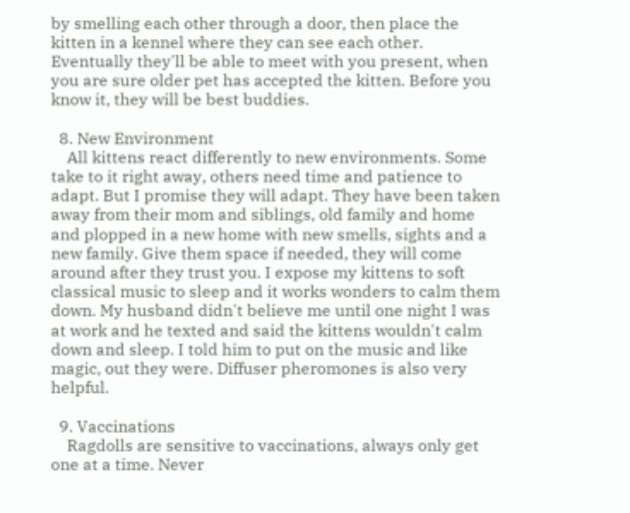by smelling each other through a door, then place the kitten in a kennel where they can see each other. Eventually they'll be able to meet with you present, when you are sure older pet has accepted the kitten. Before you know it, they will be best buddies.

  8. New Environment
    All kittens react differently to new environments. Some take to it right away, others need time and patience to adapt. But I promise they will adapt. They have been taken away from their mom and siblings, old family and home and plopped in a new home with new smells, sights and a new family. Give them space if needed, they will come around after they trust you. I expose my kittens to soft classical music to sleep and it works wonders to calm them down. My husband didn't believe me until one night I was at work and he texted and said the kittens wouldn't calm down and sleep. I told him to put on the music and like magic, out they were. Diffuser pheromones is also very helpful.

  9. Vaccinations
    Ragdolls are sensitive to vaccinations, always only get one at a time. Never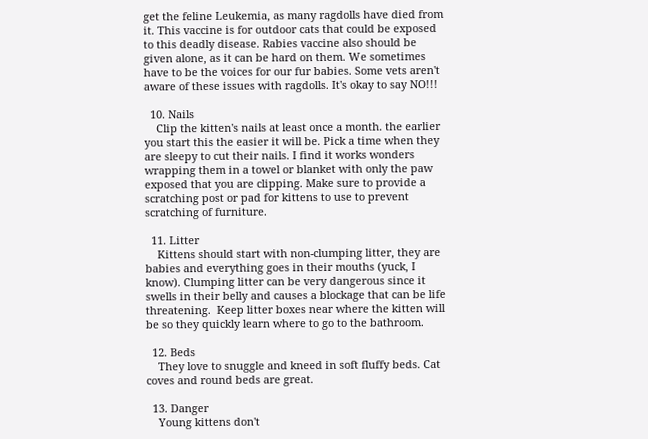get the feline Leukemia, as many ragdolls have died from it. This vaccine is for outdoor cats that could be exposed to this deadly disease. Rabies vaccine also should be given alone, as it can be hard on them. We sometimes have to be the voices for our fur babies. Some vets aren't aware of these issues with ragdolls. It's okay to say NO!!!

  10. Nails
    Clip the kitten's nails at least once a month. the earlier you start this the easier it will be. Pick a time when they are sleepy to cut their nails. I find it works wonders wrapping them in a towel or blanket with only the paw exposed that you are clipping. Make sure to provide a scratching post or pad for kittens to use to prevent scratching of furniture.

  11. Litter
    Kittens should start with non-clumping litter, they are babies and everything goes in their mouths (yuck, I know). Clumping litter can be very dangerous since it swells in their belly and causes a blockage that can be life threatening.  Keep litter boxes near where the kitten will be so they quickly learn where to go to the bathroom.

  12. Beds
    They love to snuggle and kneed in soft fluffy beds. Cat coves and round beds are great.

  13. Danger
    Young kittens don't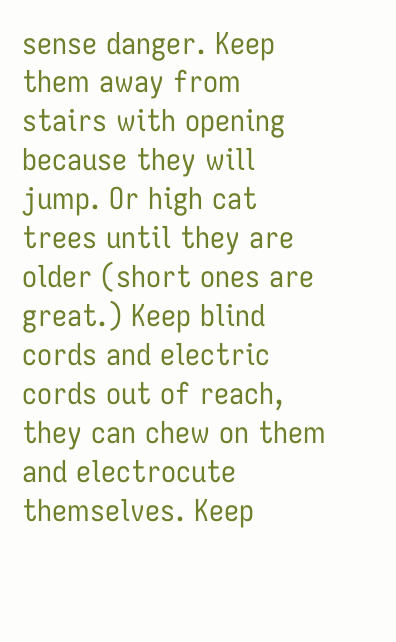sense danger. Keep them away from stairs with opening because they will jump. Or high cat trees until they are older (short ones are great.) Keep blind cords and electric cords out of reach, they can chew on them and electrocute themselves. Keep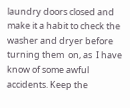laundry doors closed and make it a habit to check the washer and dryer before turning them  on, as  I have know of some awful accidents. Keep the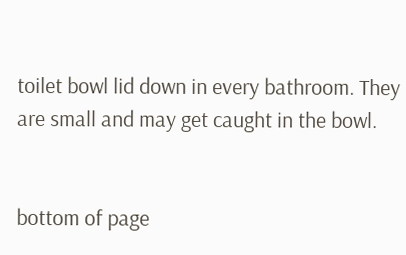toilet bowl lid down in every bathroom. They are small and may get caught in the bowl.


bottom of page